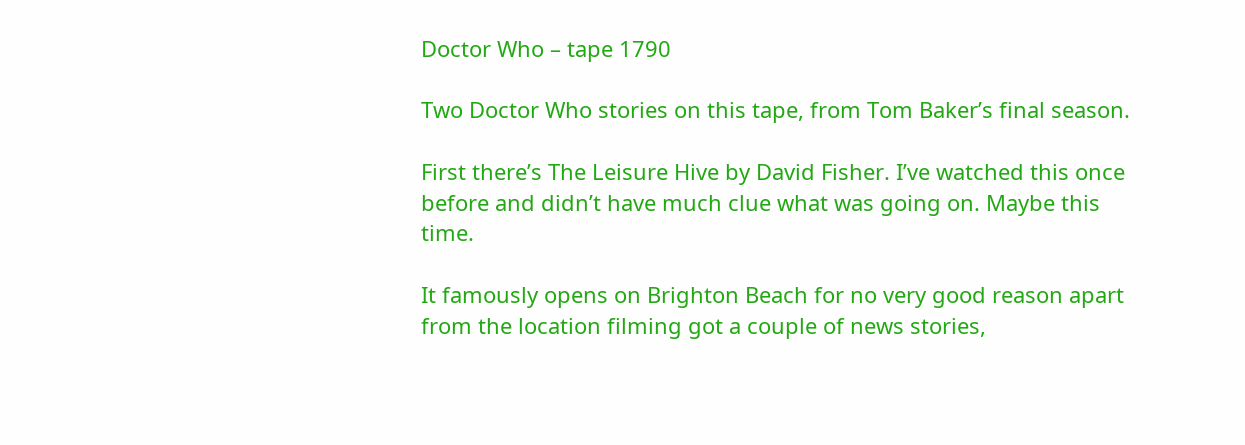Doctor Who – tape 1790

Two Doctor Who stories on this tape, from Tom Baker’s final season.

First there’s The Leisure Hive by David Fisher. I’ve watched this once before and didn’t have much clue what was going on. Maybe this time.

It famously opens on Brighton Beach for no very good reason apart from the location filming got a couple of news stories,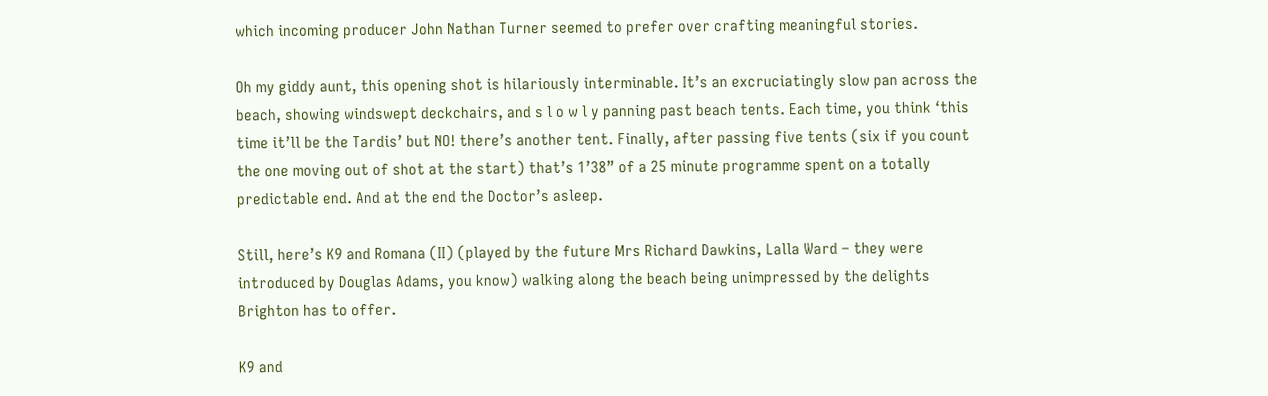which incoming producer John Nathan Turner seemed to prefer over crafting meaningful stories.

Oh my giddy aunt, this opening shot is hilariously interminable. It’s an excruciatingly slow pan across the beach, showing windswept deckchairs, and s l o w l y panning past beach tents. Each time, you think ‘this time it’ll be the Tardis’ but NO! there’s another tent. Finally, after passing five tents (six if you count the one moving out of shot at the start) that’s 1’38” of a 25 minute programme spent on a totally predictable end. And at the end the Doctor’s asleep.

Still, here’s K9 and Romana (II) (played by the future Mrs Richard Dawkins, Lalla Ward – they were introduced by Douglas Adams, you know) walking along the beach being unimpressed by the delights Brighton has to offer.

K9 and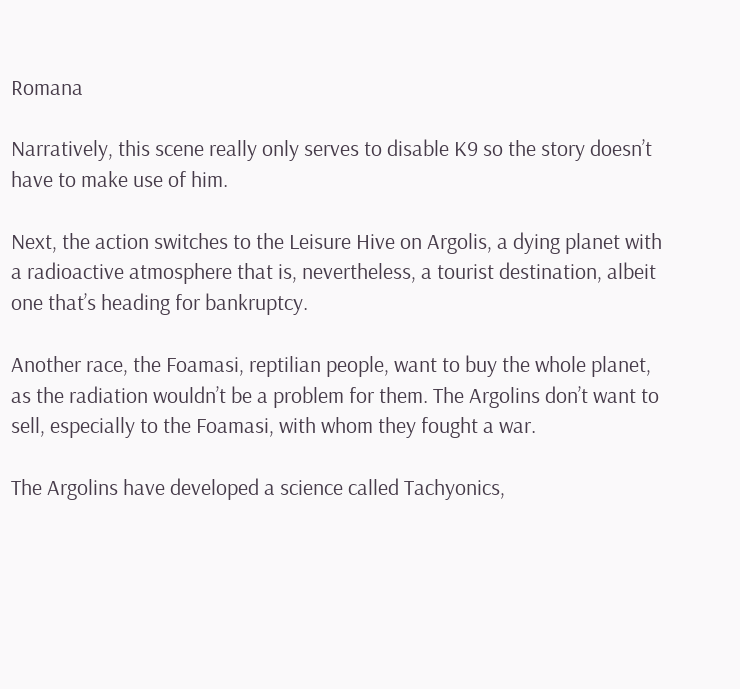Romana

Narratively, this scene really only serves to disable K9 so the story doesn’t have to make use of him.

Next, the action switches to the Leisure Hive on Argolis, a dying planet with a radioactive atmosphere that is, nevertheless, a tourist destination, albeit one that’s heading for bankruptcy.

Another race, the Foamasi, reptilian people, want to buy the whole planet, as the radiation wouldn’t be a problem for them. The Argolins don’t want to sell, especially to the Foamasi, with whom they fought a war.

The Argolins have developed a science called Tachyonics,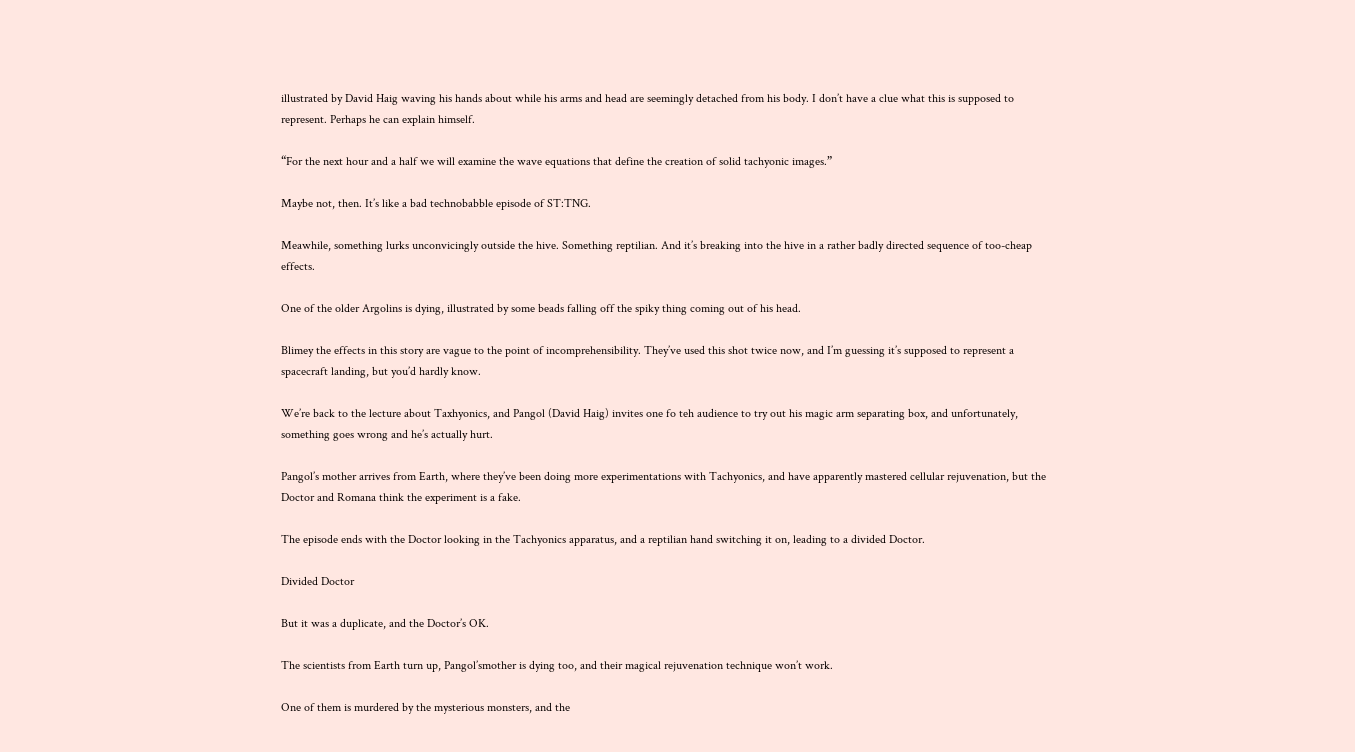illustrated by David Haig waving his hands about while his arms and head are seemingly detached from his body. I don’t have a clue what this is supposed to represent. Perhaps he can explain himself.

“For the next hour and a half we will examine the wave equations that define the creation of solid tachyonic images.”

Maybe not, then. It’s like a bad technobabble episode of ST:TNG.

Meawhile, something lurks unconvicingly outside the hive. Something reptilian. And it’s breaking into the hive in a rather badly directed sequence of too-cheap effects.

One of the older Argolins is dying, illustrated by some beads falling off the spiky thing coming out of his head.

Blimey the effects in this story are vague to the point of incomprehensibility. They’ve used this shot twice now, and I’m guessing it’s supposed to represent a spacecraft landing, but you’d hardly know.

We’re back to the lecture about Taxhyonics, and Pangol (David Haig) invites one fo teh audience to try out his magic arm separating box, and unfortunately, something goes wrong and he’s actually hurt.

Pangol’s mother arrives from Earth, where they’ve been doing more experimentations with Tachyonics, and have apparently mastered cellular rejuvenation, but the Doctor and Romana think the experiment is a fake.

The episode ends with the Doctor looking in the Tachyonics apparatus, and a reptilian hand switching it on, leading to a divided Doctor.

Divided Doctor

But it was a duplicate, and the Doctor’s OK.

The scientists from Earth turn up, Pangol’smother is dying too, and their magical rejuvenation technique won’t work.

One of them is murdered by the mysterious monsters, and the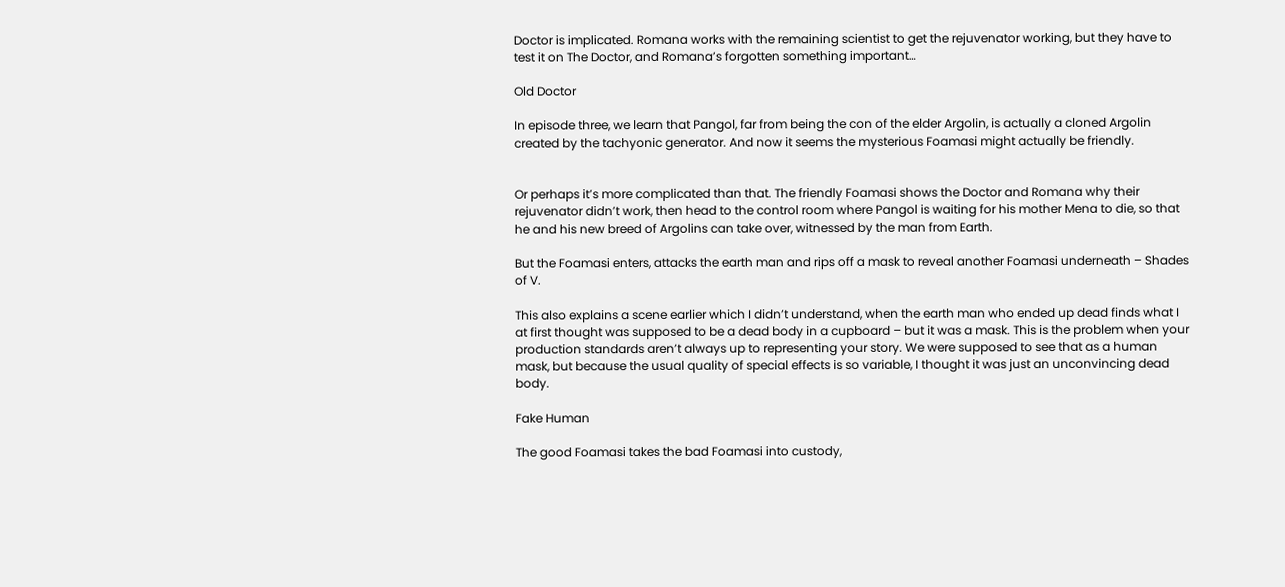Doctor is implicated. Romana works with the remaining scientist to get the rejuvenator working, but they have to test it on The Doctor, and Romana’s forgotten something important…

Old Doctor

In episode three, we learn that Pangol, far from being the con of the elder Argolin, is actually a cloned Argolin created by the tachyonic generator. And now it seems the mysterious Foamasi might actually be friendly.


Or perhaps it’s more complicated than that. The friendly Foamasi shows the Doctor and Romana why their rejuvenator didn’t work, then head to the control room where Pangol is waiting for his mother Mena to die, so that he and his new breed of Argolins can take over, witnessed by the man from Earth.

But the Foamasi enters, attacks the earth man and rips off a mask to reveal another Foamasi underneath – Shades of V.

This also explains a scene earlier which I didn’t understand, when the earth man who ended up dead finds what I at first thought was supposed to be a dead body in a cupboard – but it was a mask. This is the problem when your production standards aren’t always up to representing your story. We were supposed to see that as a human mask, but because the usual quality of special effects is so variable, I thought it was just an unconvincing dead body.

Fake Human

The good Foamasi takes the bad Foamasi into custody,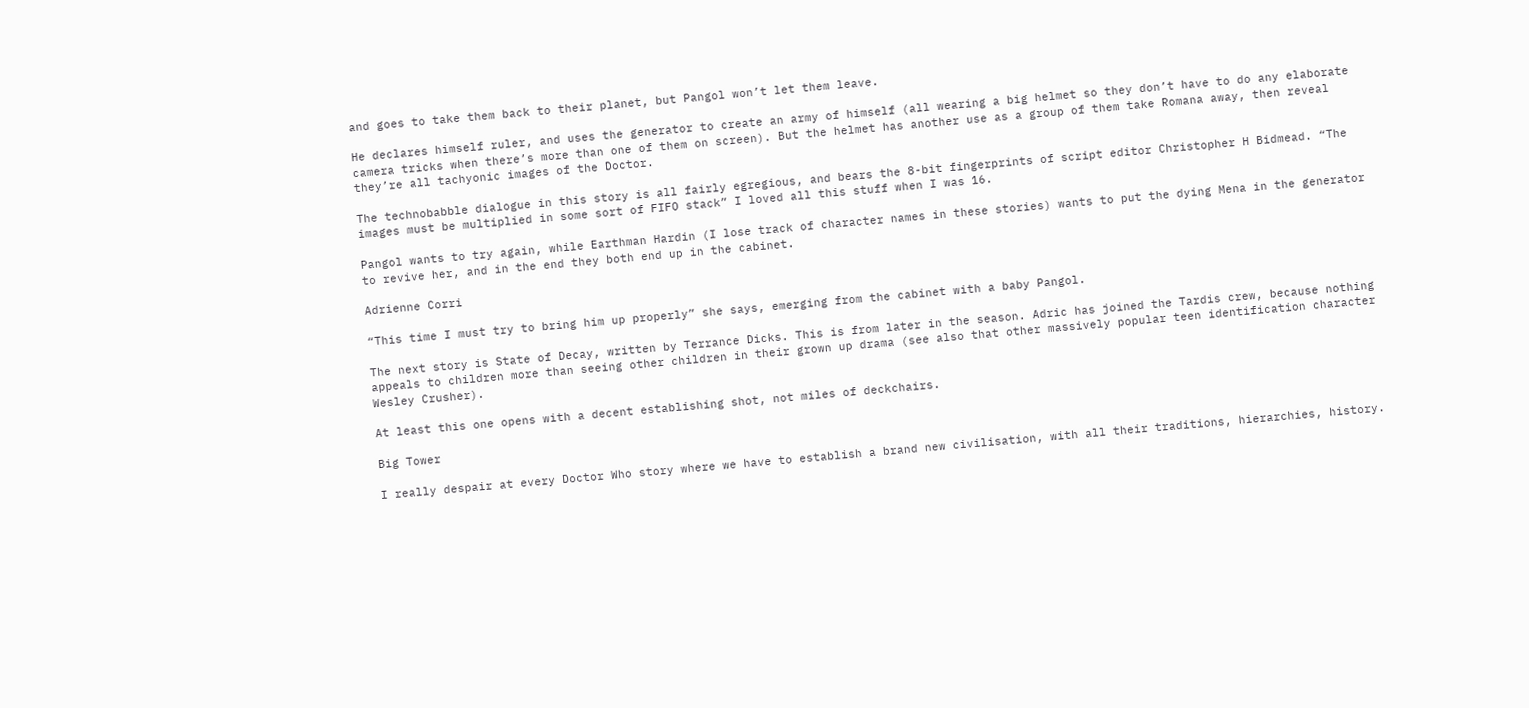and goes to take them back to their planet, but Pangol won’t let them leave.

He declares himself ruler, and uses the generator to create an army of himself (all wearing a big helmet so they don’t have to do any elaborate camera tricks when there’s more than one of them on screen). But the helmet has another use as a group of them take Romana away, then reveal they’re all tachyonic images of the Doctor.

The technobabble dialogue in this story is all fairly egregious, and bears the 8-bit fingerprints of script editor Christopher H Bidmead. “The images must be multiplied in some sort of FIFO stack” I loved all this stuff when I was 16.

Pangol wants to try again, while Earthman Hardin (I lose track of character names in these stories) wants to put the dying Mena in the generator to revive her, and in the end they both end up in the cabinet.

Adrienne Corri

“This time I must try to bring him up properly” she says, emerging from the cabinet with a baby Pangol.

The next story is State of Decay, written by Terrance Dicks. This is from later in the season. Adric has joined the Tardis crew, because nothing appeals to children more than seeing other children in their grown up drama (see also that other massively popular teen identification character Wesley Crusher).

At least this one opens with a decent establishing shot, not miles of deckchairs.

Big Tower

I really despair at every Doctor Who story where we have to establish a brand new civilisation, with all their traditions, hierarchies, history.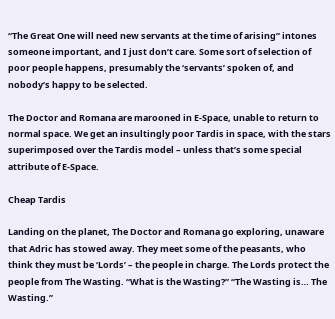“The Great One will need new servants at the time of arising” intones someone important, and I just don’t care. Some sort of selection of poor people happens, presumably the ‘servants’ spoken of, and nobody’s happy to be selected.

The Doctor and Romana are marooned in E-Space, unable to return to normal space. We get an insultingly poor Tardis in space, with the stars superimposed over the Tardis model – unless that’s some special attribute of E-Space.

Cheap Tardis

Landing on the planet, The Doctor and Romana go exploring, unaware that Adric has stowed away. They meet some of the peasants, who think they must be ‘Lords’ – the people in charge. The Lords protect the people from The Wasting. “What is the Wasting?” “The Wasting is… The Wasting.”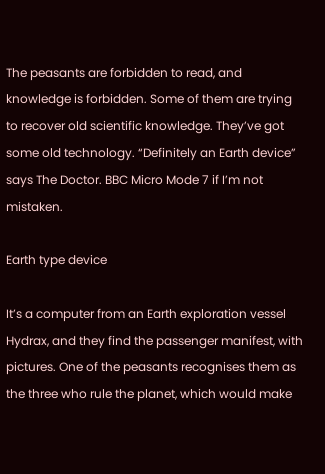The peasants are forbidden to read, and knowledge is forbidden. Some of them are trying to recover old scientific knowledge. They’ve got some old technology. “Definitely an Earth device” says The Doctor. BBC Micro Mode 7 if I’m not mistaken.

Earth type device

It’s a computer from an Earth exploration vessel Hydrax, and they find the passenger manifest, with pictures. One of the peasants recognises them as the three who rule the planet, which would make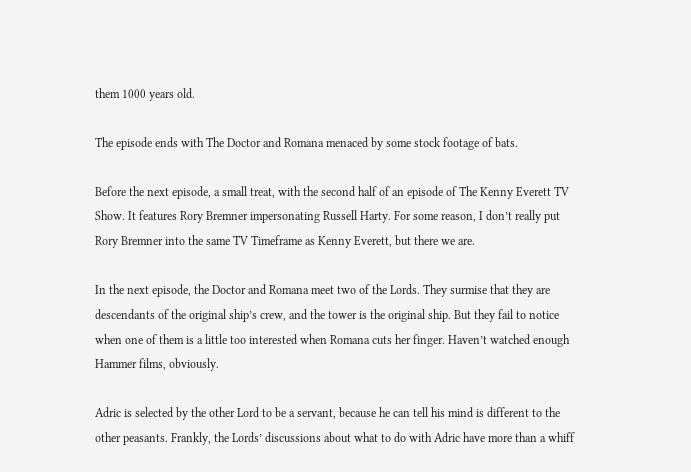them 1000 years old.

The episode ends with The Doctor and Romana menaced by some stock footage of bats.

Before the next episode, a small treat, with the second half of an episode of The Kenny Everett TV Show. It features Rory Bremner impersonating Russell Harty. For some reason, I don’t really put Rory Bremner into the same TV Timeframe as Kenny Everett, but there we are.

In the next episode, the Doctor and Romana meet two of the Lords. They surmise that they are descendants of the original ship’s crew, and the tower is the original ship. But they fail to notice when one of them is a little too interested when Romana cuts her finger. Haven’t watched enough Hammer films, obviously.

Adric is selected by the other Lord to be a servant, because he can tell his mind is different to the other peasants. Frankly, the Lords’ discussions about what to do with Adric have more than a whiff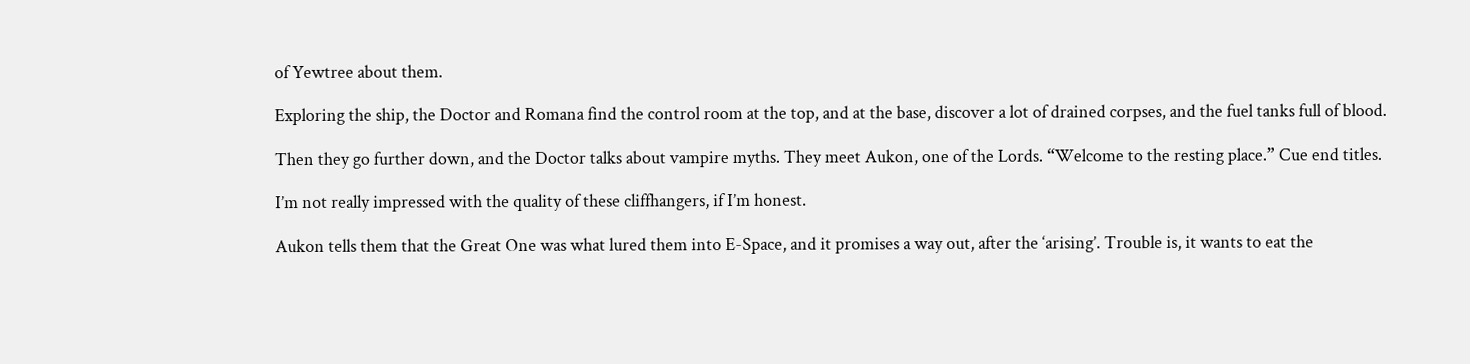of Yewtree about them.

Exploring the ship, the Doctor and Romana find the control room at the top, and at the base, discover a lot of drained corpses, and the fuel tanks full of blood.

Then they go further down, and the Doctor talks about vampire myths. They meet Aukon, one of the Lords. “Welcome to the resting place.” Cue end titles.

I’m not really impressed with the quality of these cliffhangers, if I’m honest.

Aukon tells them that the Great One was what lured them into E-Space, and it promises a way out, after the ‘arising’. Trouble is, it wants to eat the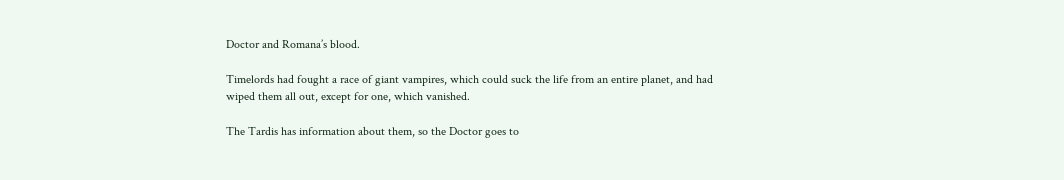Doctor and Romana’s blood.

Timelords had fought a race of giant vampires, which could suck the life from an entire planet, and had wiped them all out, except for one, which vanished.

The Tardis has information about them, so the Doctor goes to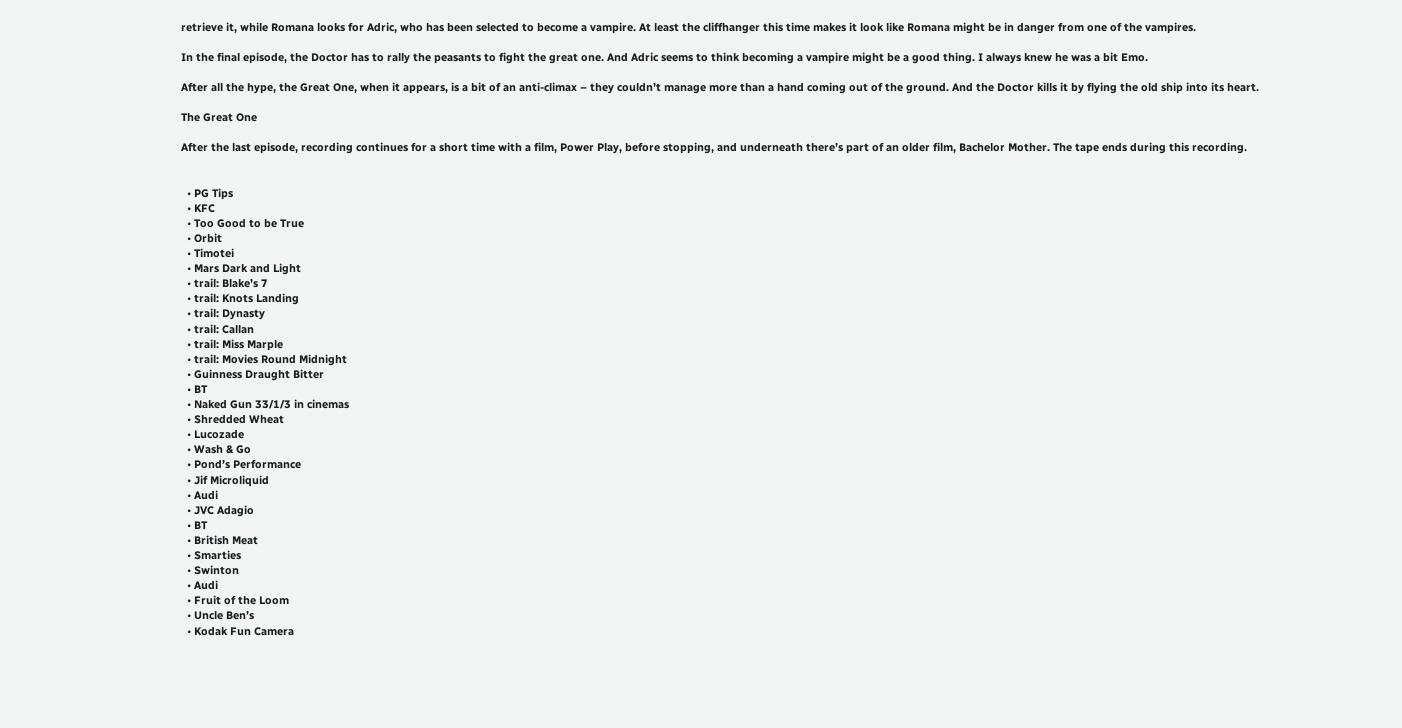retrieve it, while Romana looks for Adric, who has been selected to become a vampire. At least the cliffhanger this time makes it look like Romana might be in danger from one of the vampires.

In the final episode, the Doctor has to rally the peasants to fight the great one. And Adric seems to think becoming a vampire might be a good thing. I always knew he was a bit Emo.

After all the hype, the Great One, when it appears, is a bit of an anti-climax – they couldn’t manage more than a hand coming out of the ground. And the Doctor kills it by flying the old ship into its heart.

The Great One

After the last episode, recording continues for a short time with a film, Power Play, before stopping, and underneath there’s part of an older film, Bachelor Mother. The tape ends during this recording.


  • PG Tips
  • KFC
  • Too Good to be True
  • Orbit
  • Timotei
  • Mars Dark and Light
  • trail: Blake’s 7
  • trail: Knots Landing
  • trail: Dynasty
  • trail: Callan
  • trail: Miss Marple
  • trail: Movies Round Midnight
  • Guinness Draught Bitter
  • BT
  • Naked Gun 33/1/3 in cinemas
  • Shredded Wheat
  • Lucozade
  • Wash & Go
  • Pond’s Performance
  • Jif Microliquid
  • Audi
  • JVC Adagio
  • BT
  • British Meat
  • Smarties
  • Swinton
  • Audi
  • Fruit of the Loom
  • Uncle Ben’s
  • Kodak Fun Camera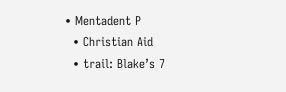• Mentadent P
  • Christian Aid
  • trail: Blake’s 7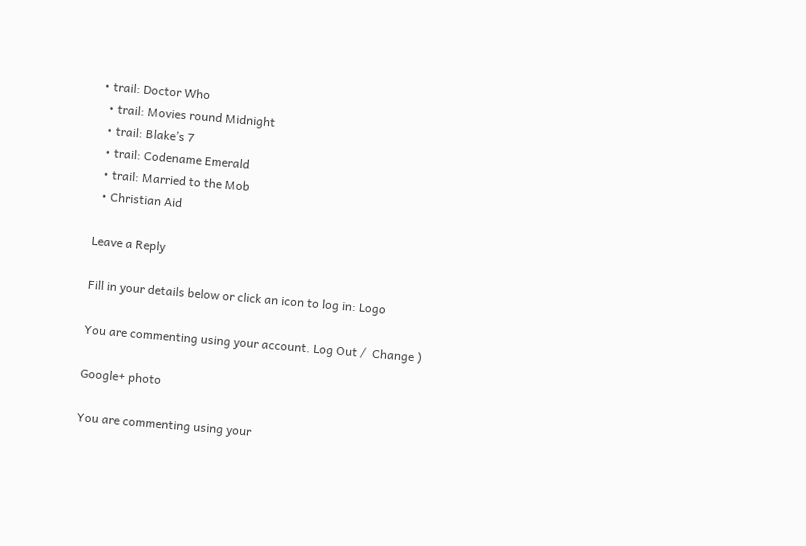• trail: Doctor Who
  • trail: Movies round Midnight
  • trail: Blake’s 7
  • trail: Codename Emerald
  • trail: Married to the Mob
  • Christian Aid

Leave a Reply

Fill in your details below or click an icon to log in: Logo

You are commenting using your account. Log Out /  Change )

Google+ photo

You are commenting using your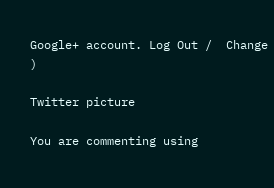Google+ account. Log Out /  Change )

Twitter picture

You are commenting using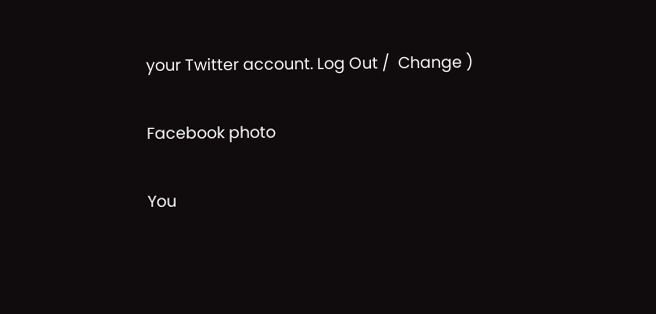your Twitter account. Log Out /  Change )

Facebook photo

You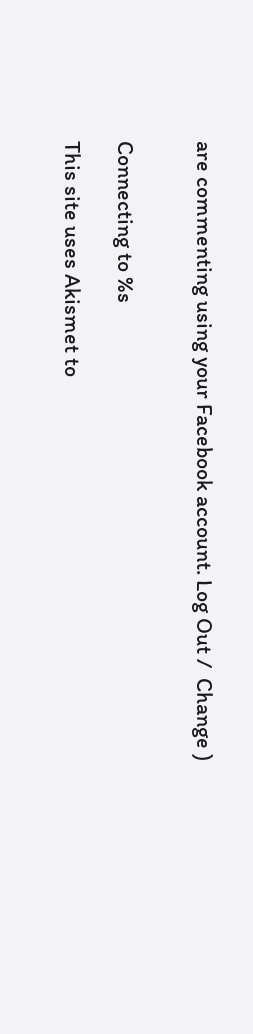are commenting using your Facebook account. Log Out /  Change )


Connecting to %s

This site uses Akismet to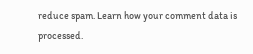reduce spam. Learn how your comment data is processed.